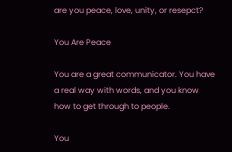are you peace, love, unity, or resepct?

You Are Peace

You are a great communicator. You have a real way with words, and you know how to get through to people.

You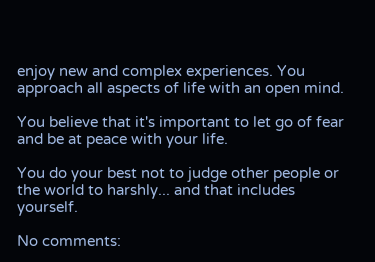enjoy new and complex experiences. You approach all aspects of life with an open mind.

You believe that it's important to let go of fear and be at peace with your life.

You do your best not to judge other people or the world to harshly... and that includes yourself.

No comments: